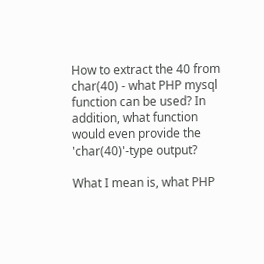How to extract the 40 from char(40) - what PHP mysql function can be used? In addition, what function would even provide the 'char(40)'-type output?

What I mean is, what PHP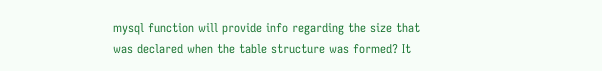mysql function will provide info regarding the size that was declared when the table structure was formed? It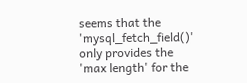seems that the 'mysql_fetch_field()' only provides the 'max length' for the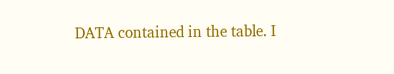DATA contained in the table. I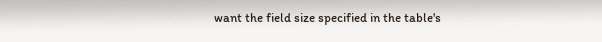want the field size specified in the table's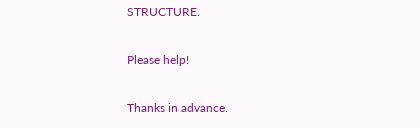STRUCTURE.

Please help!

Thanks in advance.